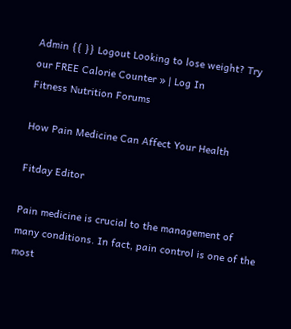Admin {{ }} Logout Looking to lose weight? Try our FREE Calorie Counter » | Log In
Fitness Nutrition Forums

How Pain Medicine Can Affect Your Health

Fitday Editor

Pain medicine is crucial to the management of many conditions. In fact, pain control is one of the most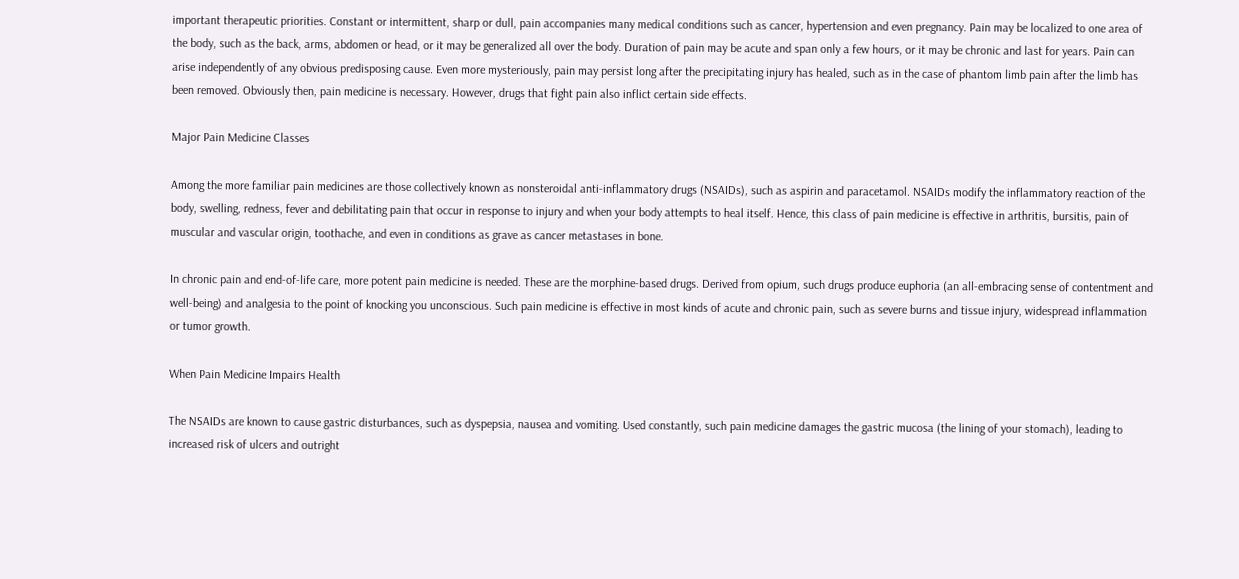important therapeutic priorities. Constant or intermittent, sharp or dull, pain accompanies many medical conditions such as cancer, hypertension and even pregnancy. Pain may be localized to one area of the body, such as the back, arms, abdomen or head, or it may be generalized all over the body. Duration of pain may be acute and span only a few hours, or it may be chronic and last for years. Pain can arise independently of any obvious predisposing cause. Even more mysteriously, pain may persist long after the precipitating injury has healed, such as in the case of phantom limb pain after the limb has been removed. Obviously then, pain medicine is necessary. However, drugs that fight pain also inflict certain side effects.

Major Pain Medicine Classes

Among the more familiar pain medicines are those collectively known as nonsteroidal anti-inflammatory drugs (NSAIDs), such as aspirin and paracetamol. NSAIDs modify the inflammatory reaction of the body, swelling, redness, fever and debilitating pain that occur in response to injury and when your body attempts to heal itself. Hence, this class of pain medicine is effective in arthritis, bursitis, pain of muscular and vascular origin, toothache, and even in conditions as grave as cancer metastases in bone.

In chronic pain and end-of-life care, more potent pain medicine is needed. These are the morphine-based drugs. Derived from opium, such drugs produce euphoria (an all-embracing sense of contentment and well-being) and analgesia to the point of knocking you unconscious. Such pain medicine is effective in most kinds of acute and chronic pain, such as severe burns and tissue injury, widespread inflammation or tumor growth.

When Pain Medicine Impairs Health

The NSAIDs are known to cause gastric disturbances, such as dyspepsia, nausea and vomiting. Used constantly, such pain medicine damages the gastric mucosa (the lining of your stomach), leading to increased risk of ulcers and outright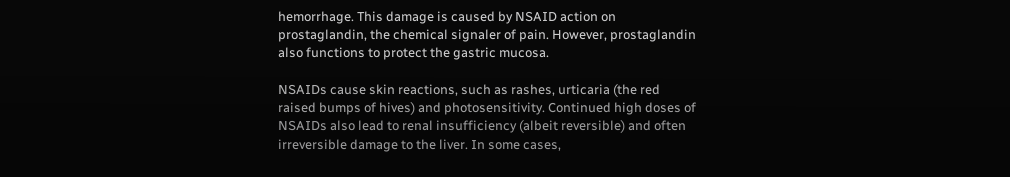hemorrhage. This damage is caused by NSAID action on prostaglandin, the chemical signaler of pain. However, prostaglandin also functions to protect the gastric mucosa.

NSAIDs cause skin reactions, such as rashes, urticaria (the red raised bumps of hives) and photosensitivity. Continued high doses of NSAIDs also lead to renal insufficiency (albeit reversible) and often irreversible damage to the liver. In some cases,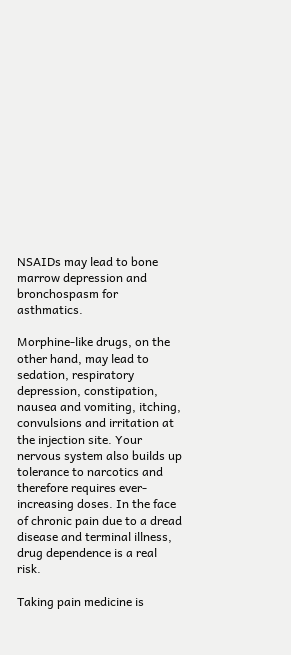NSAIDs may lead to bone marrow depression and bronchospasm for asthmatics.

Morphine-like drugs, on the other hand, may lead to sedation, respiratory depression, constipation, nausea and vomiting, itching, convulsions and irritation at the injection site. Your nervous system also builds up tolerance to narcotics and therefore requires ever-increasing doses. In the face of chronic pain due to a dread disease and terminal illness, drug dependence is a real risk.

Taking pain medicine is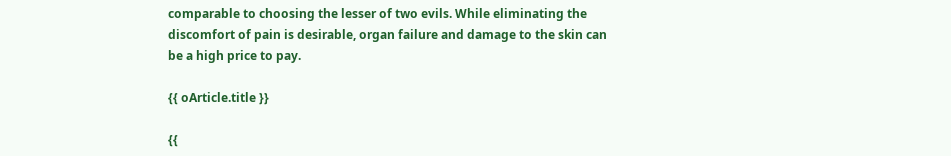comparable to choosing the lesser of two evils. While eliminating the discomfort of pain is desirable, organ failure and damage to the skin can be a high price to pay.

{{ oArticle.title }}

{{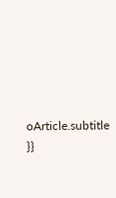oArticle.subtitle }}